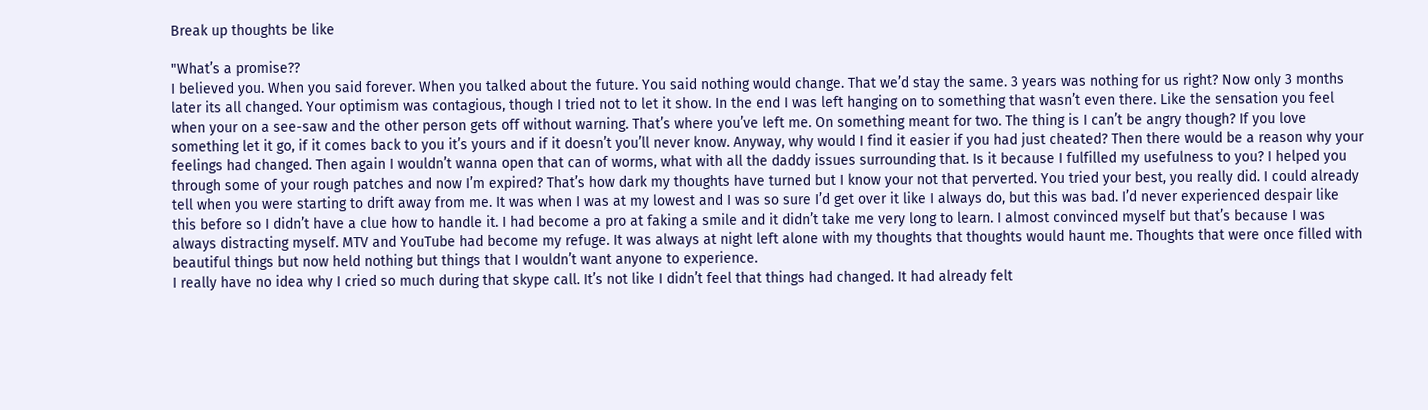Break up thoughts be like

"What’s a promise??
I believed you. When you said forever. When you talked about the future. You said nothing would change. That we’d stay the same. 3 years was nothing for us right? Now only 3 months later its all changed. Your optimism was contagious, though I tried not to let it show. In the end I was left hanging on to something that wasn’t even there. Like the sensation you feel when your on a see-saw and the other person gets off without warning. That’s where you’ve left me. On something meant for two. The thing is I can’t be angry though? If you love something let it go, if it comes back to you it’s yours and if it doesn’t you’ll never know. Anyway, why would I find it easier if you had just cheated? Then there would be a reason why your feelings had changed. Then again I wouldn’t wanna open that can of worms, what with all the daddy issues surrounding that. Is it because I fulfilled my usefulness to you? I helped you through some of your rough patches and now I’m expired? That’s how dark my thoughts have turned but I know your not that perverted. You tried your best, you really did. I could already tell when you were starting to drift away from me. It was when I was at my lowest and I was so sure I’d get over it like I always do, but this was bad. I’d never experienced despair like this before so I didn’t have a clue how to handle it. I had become a pro at faking a smile and it didn’t take me very long to learn. I almost convinced myself but that’s because I was always distracting myself. MTV and YouTube had become my refuge. It was always at night left alone with my thoughts that thoughts would haunt me. Thoughts that were once filled with beautiful things but now held nothing but things that I wouldn’t want anyone to experience.
I really have no idea why I cried so much during that skype call. It’s not like I didn’t feel that things had changed. It had already felt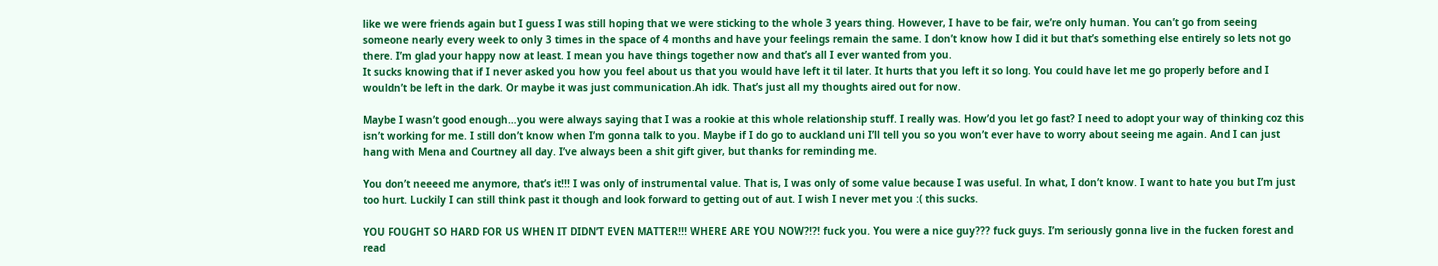like we were friends again but I guess I was still hoping that we were sticking to the whole 3 years thing. However, I have to be fair, we’re only human. You can’t go from seeing someone nearly every week to only 3 times in the space of 4 months and have your feelings remain the same. I don’t know how I did it but that’s something else entirely so lets not go there. I’m glad your happy now at least. I mean you have things together now and that’s all I ever wanted from you.
It sucks knowing that if I never asked you how you feel about us that you would have left it til later. It hurts that you left it so long. You could have let me go properly before and I wouldn’t be left in the dark. Or maybe it was just communication.Ah idk. That’s just all my thoughts aired out for now.

Maybe I wasn’t good enough…you were always saying that I was a rookie at this whole relationship stuff. I really was. How’d you let go fast? I need to adopt your way of thinking coz this isn’t working for me. I still don’t know when I’m gonna talk to you. Maybe if I do go to auckland uni I’ll tell you so you won’t ever have to worry about seeing me again. And I can just hang with Mena and Courtney all day. I’ve always been a shit gift giver, but thanks for reminding me.

You don’t neeeed me anymore, that’s it!!! I was only of instrumental value. That is, I was only of some value because I was useful. In what, I don’t know. I want to hate you but I’m just too hurt. Luckily I can still think past it though and look forward to getting out of aut. I wish I never met you :( this sucks.

YOU FOUGHT SO HARD FOR US WHEN IT DIDN’T EVEN MATTER!!! WHERE ARE YOU NOW?!?! fuck you. You were a nice guy??? fuck guys. I’m seriously gonna live in the fucken forest and read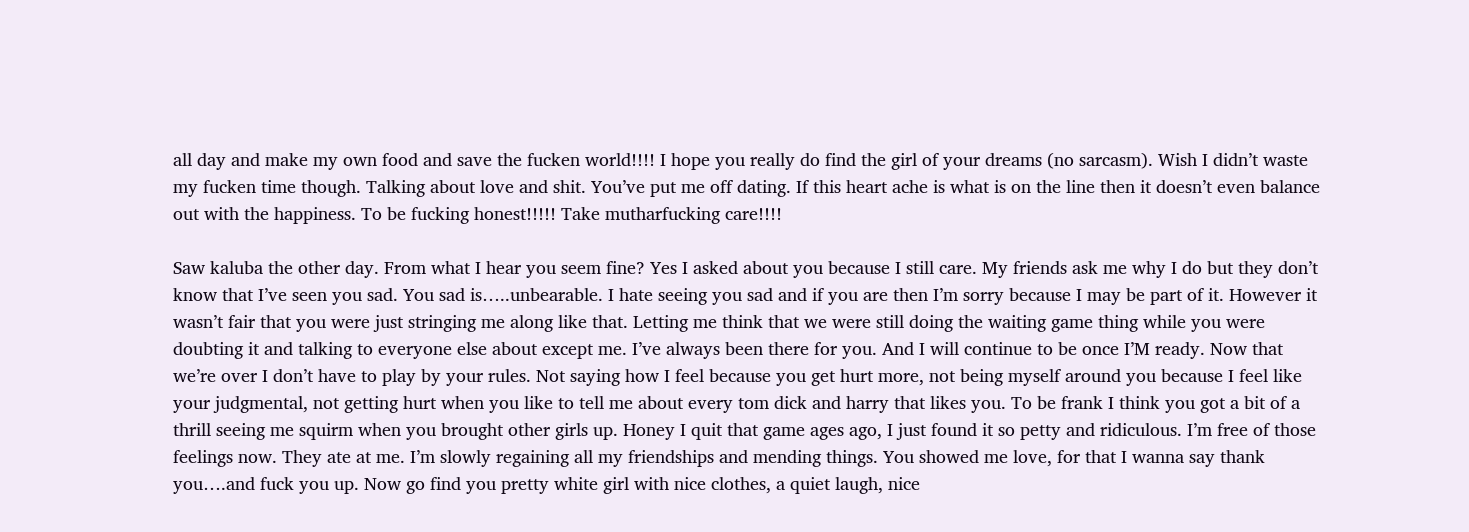all day and make my own food and save the fucken world!!!! I hope you really do find the girl of your dreams (no sarcasm). Wish I didn’t waste my fucken time though. Talking about love and shit. You’ve put me off dating. If this heart ache is what is on the line then it doesn’t even balance out with the happiness. To be fucking honest!!!!! Take mutharfucking care!!!!

Saw kaluba the other day. From what I hear you seem fine? Yes I asked about you because I still care. My friends ask me why I do but they don’t know that I’ve seen you sad. You sad is…..unbearable. I hate seeing you sad and if you are then I’m sorry because I may be part of it. However it wasn’t fair that you were just stringing me along like that. Letting me think that we were still doing the waiting game thing while you were doubting it and talking to everyone else about except me. I’ve always been there for you. And I will continue to be once I’M ready. Now that we’re over I don’t have to play by your rules. Not saying how I feel because you get hurt more, not being myself around you because I feel like your judgmental, not getting hurt when you like to tell me about every tom dick and harry that likes you. To be frank I think you got a bit of a thrill seeing me squirm when you brought other girls up. Honey I quit that game ages ago, I just found it so petty and ridiculous. I’m free of those feelings now. They ate at me. I’m slowly regaining all my friendships and mending things. You showed me love, for that I wanna say thank you….and fuck you up. Now go find you pretty white girl with nice clothes, a quiet laugh, nice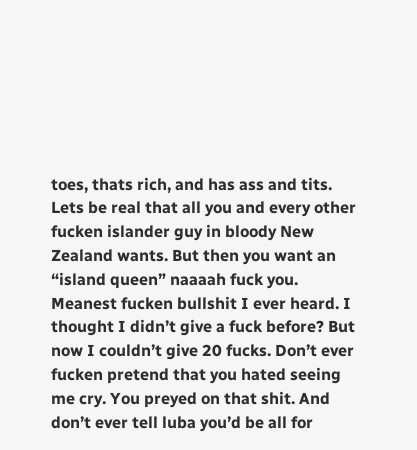toes, thats rich, and has ass and tits. Lets be real that all you and every other fucken islander guy in bloody New Zealand wants. But then you want an “island queen” naaaah fuck you. Meanest fucken bullshit I ever heard. I thought I didn’t give a fuck before? But now I couldn’t give 20 fucks. Don’t ever fucken pretend that you hated seeing me cry. You preyed on that shit. And don’t ever tell luba you’d be all for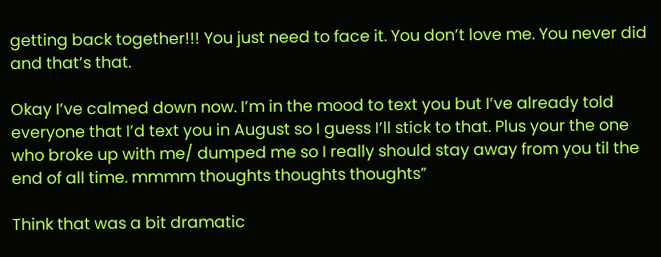getting back together!!! You just need to face it. You don’t love me. You never did and that’s that.

Okay I’ve calmed down now. I’m in the mood to text you but I’ve already told everyone that I’d text you in August so I guess I’ll stick to that. Plus your the one who broke up with me/ dumped me so I really should stay away from you til the end of all time. mmmm thoughts thoughts thoughts”

Think that was a bit dramatic